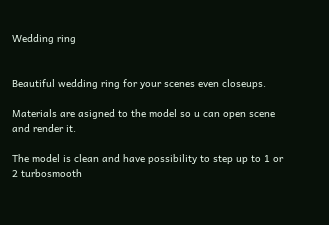Wedding ring


Beautiful wedding ring for your scenes even closeups.

Materials are asigned to the model so u can open scene and render it.

The model is clean and have possibility to step up to 1 or 2 turbosmooth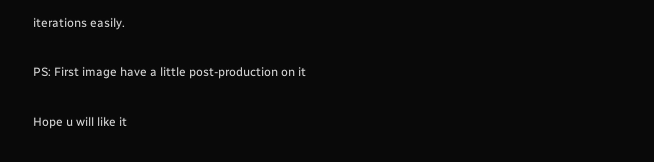iterations easily.

PS: First image have a little post-production on it

Hope u will like it